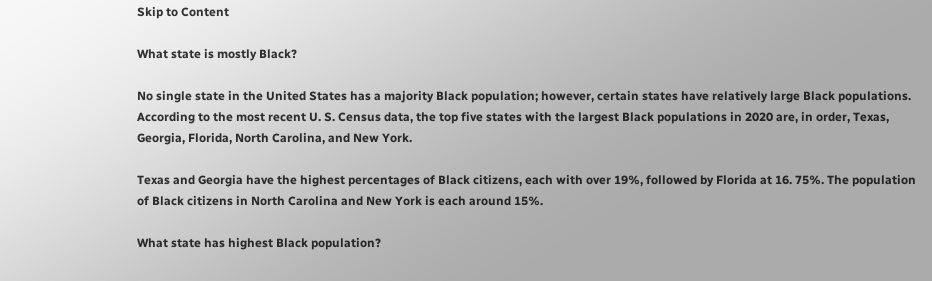Skip to Content

What state is mostly Black?

No single state in the United States has a majority Black population; however, certain states have relatively large Black populations. According to the most recent U. S. Census data, the top five states with the largest Black populations in 2020 are, in order, Texas, Georgia, Florida, North Carolina, and New York.

Texas and Georgia have the highest percentages of Black citizens, each with over 19%, followed by Florida at 16. 75%. The population of Black citizens in North Carolina and New York is each around 15%.

What state has highest Black population?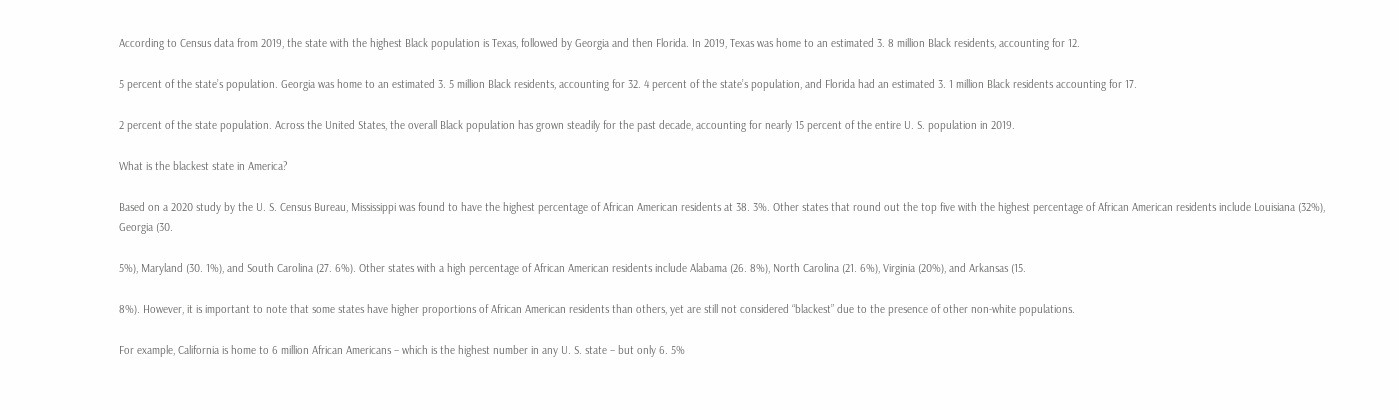According to Census data from 2019, the state with the highest Black population is Texas, followed by Georgia and then Florida. In 2019, Texas was home to an estimated 3. 8 million Black residents, accounting for 12.

5 percent of the state’s population. Georgia was home to an estimated 3. 5 million Black residents, accounting for 32. 4 percent of the state’s population, and Florida had an estimated 3. 1 million Black residents accounting for 17.

2 percent of the state population. Across the United States, the overall Black population has grown steadily for the past decade, accounting for nearly 15 percent of the entire U. S. population in 2019.

What is the blackest state in America?

Based on a 2020 study by the U. S. Census Bureau, Mississippi was found to have the highest percentage of African American residents at 38. 3%. Other states that round out the top five with the highest percentage of African American residents include Louisiana (32%), Georgia (30.

5%), Maryland (30. 1%), and South Carolina (27. 6%). Other states with a high percentage of African American residents include Alabama (26. 8%), North Carolina (21. 6%), Virginia (20%), and Arkansas (15.

8%). However, it is important to note that some states have higher proportions of African American residents than others, yet are still not considered “blackest” due to the presence of other non-white populations.

For example, California is home to 6 million African Americans – which is the highest number in any U. S. state – but only 6. 5%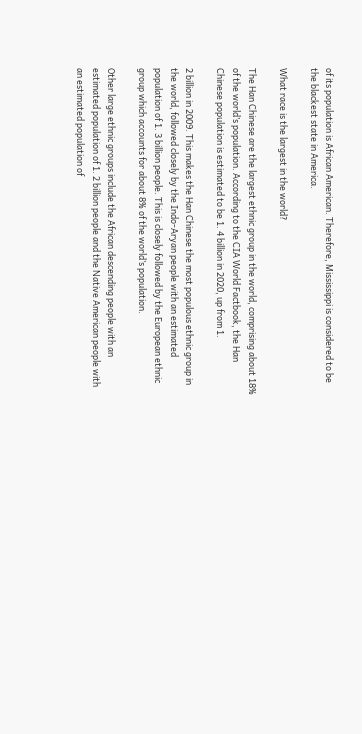of its population is African American. Therefore, Mississippi is considered to be the blackest state in America.

What race is the largest in the world?

The Han Chinese are the largest ethnic group in the world, comprising about 18% of the world’s population. According to the CIA World Factbook, the Han Chinese population is estimated to be 1. 4 billion in 2020, up from 1.

2 billion in 2009. This makes the Han Chinese the most populous ethnic group in the world, followed closely by the Indo-Aryan people with an estimated population of 1. 3 billion people. This is closely followed by the European ethnic group which accounts for about 8% of the world’s population.

Other large ethnic groups include the African descending people with an estimated population of 1. 2 billion people and the Native American people with an estimated population of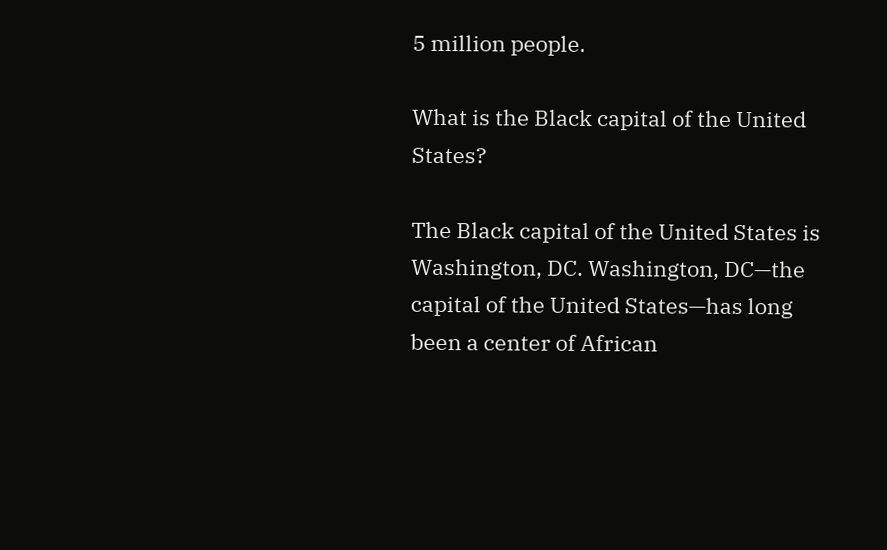5 million people.

What is the Black capital of the United States?

The Black capital of the United States is Washington, DC. Washington, DC—the capital of the United States—has long been a center of African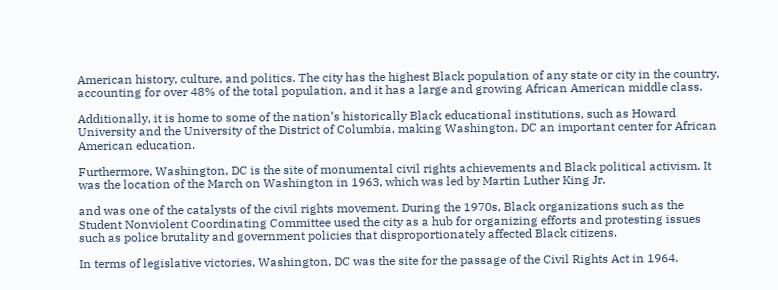American history, culture, and politics. The city has the highest Black population of any state or city in the country, accounting for over 48% of the total population, and it has a large and growing African American middle class.

Additionally, it is home to some of the nation’s historically Black educational institutions, such as Howard University and the University of the District of Columbia, making Washington, DC an important center for African American education.

Furthermore, Washington, DC is the site of monumental civil rights achievements and Black political activism. It was the location of the March on Washington in 1963, which was led by Martin Luther King Jr.

and was one of the catalysts of the civil rights movement. During the 1970s, Black organizations such as the Student Nonviolent Coordinating Committee used the city as a hub for organizing efforts and protesting issues such as police brutality and government policies that disproportionately affected Black citizens.

In terms of legislative victories, Washington, DC was the site for the passage of the Civil Rights Act in 1964.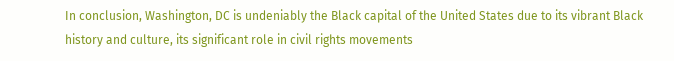In conclusion, Washington, DC is undeniably the Black capital of the United States due to its vibrant Black history and culture, its significant role in civil rights movements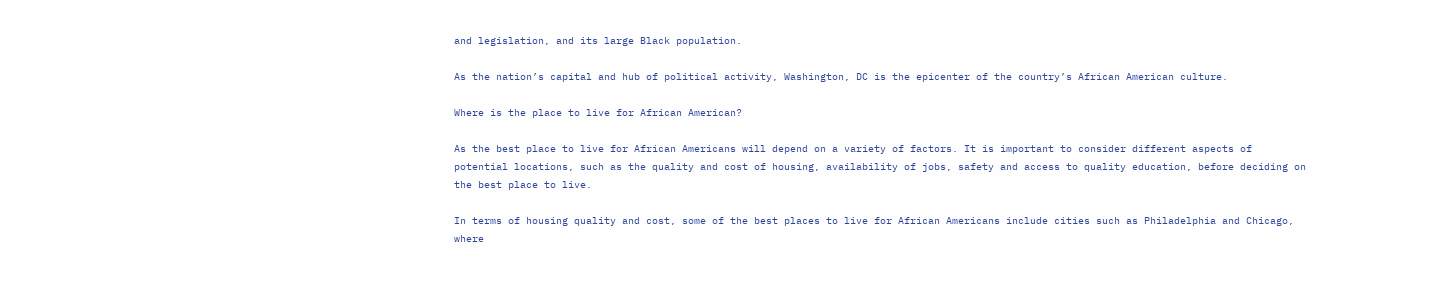and legislation, and its large Black population.

As the nation’s capital and hub of political activity, Washington, DC is the epicenter of the country’s African American culture.

Where is the place to live for African American?

As the best place to live for African Americans will depend on a variety of factors. It is important to consider different aspects of potential locations, such as the quality and cost of housing, availability of jobs, safety and access to quality education, before deciding on the best place to live.

In terms of housing quality and cost, some of the best places to live for African Americans include cities such as Philadelphia and Chicago, where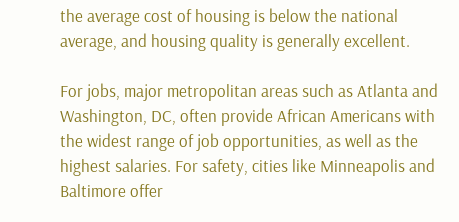the average cost of housing is below the national average, and housing quality is generally excellent.

For jobs, major metropolitan areas such as Atlanta and Washington, DC, often provide African Americans with the widest range of job opportunities, as well as the highest salaries. For safety, cities like Minneapolis and Baltimore offer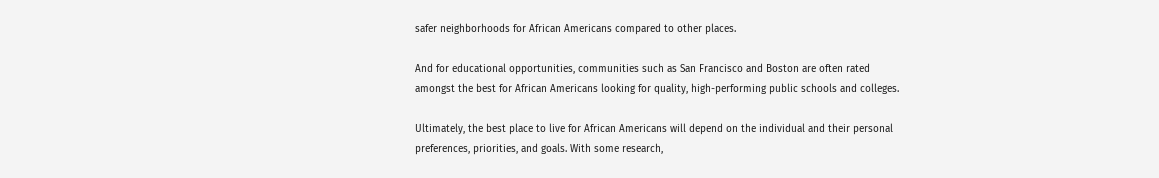safer neighborhoods for African Americans compared to other places.

And for educational opportunities, communities such as San Francisco and Boston are often rated amongst the best for African Americans looking for quality, high-performing public schools and colleges.

Ultimately, the best place to live for African Americans will depend on the individual and their personal preferences, priorities, and goals. With some research,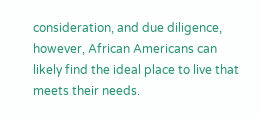consideration, and due diligence, however, African Americans can likely find the ideal place to live that meets their needs.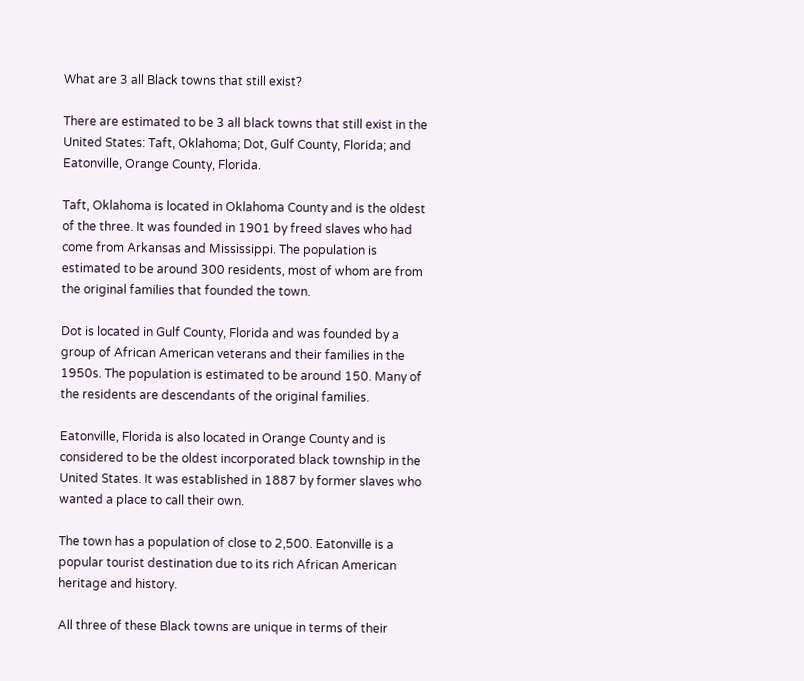What are 3 all Black towns that still exist?

There are estimated to be 3 all black towns that still exist in the United States: Taft, Oklahoma; Dot, Gulf County, Florida; and Eatonville, Orange County, Florida.

Taft, Oklahoma is located in Oklahoma County and is the oldest of the three. It was founded in 1901 by freed slaves who had come from Arkansas and Mississippi. The population is estimated to be around 300 residents, most of whom are from the original families that founded the town.

Dot is located in Gulf County, Florida and was founded by a group of African American veterans and their families in the 1950s. The population is estimated to be around 150. Many of the residents are descendants of the original families.

Eatonville, Florida is also located in Orange County and is considered to be the oldest incorporated black township in the United States. It was established in 1887 by former slaves who wanted a place to call their own.

The town has a population of close to 2,500. Eatonville is a popular tourist destination due to its rich African American heritage and history.

All three of these Black towns are unique in terms of their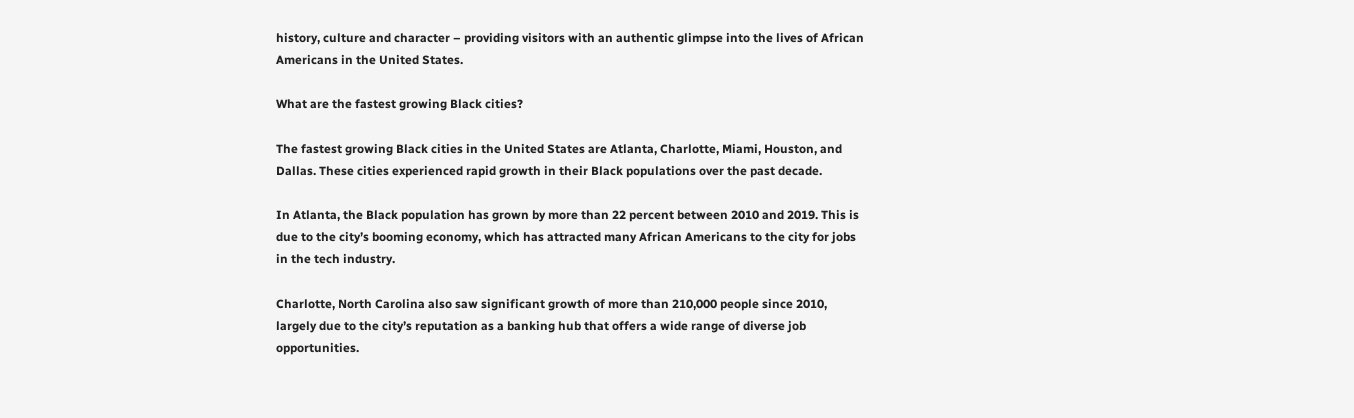history, culture and character – providing visitors with an authentic glimpse into the lives of African Americans in the United States.

What are the fastest growing Black cities?

The fastest growing Black cities in the United States are Atlanta, Charlotte, Miami, Houston, and Dallas. These cities experienced rapid growth in their Black populations over the past decade.

In Atlanta, the Black population has grown by more than 22 percent between 2010 and 2019. This is due to the city’s booming economy, which has attracted many African Americans to the city for jobs in the tech industry.

Charlotte, North Carolina also saw significant growth of more than 210,000 people since 2010, largely due to the city’s reputation as a banking hub that offers a wide range of diverse job opportunities.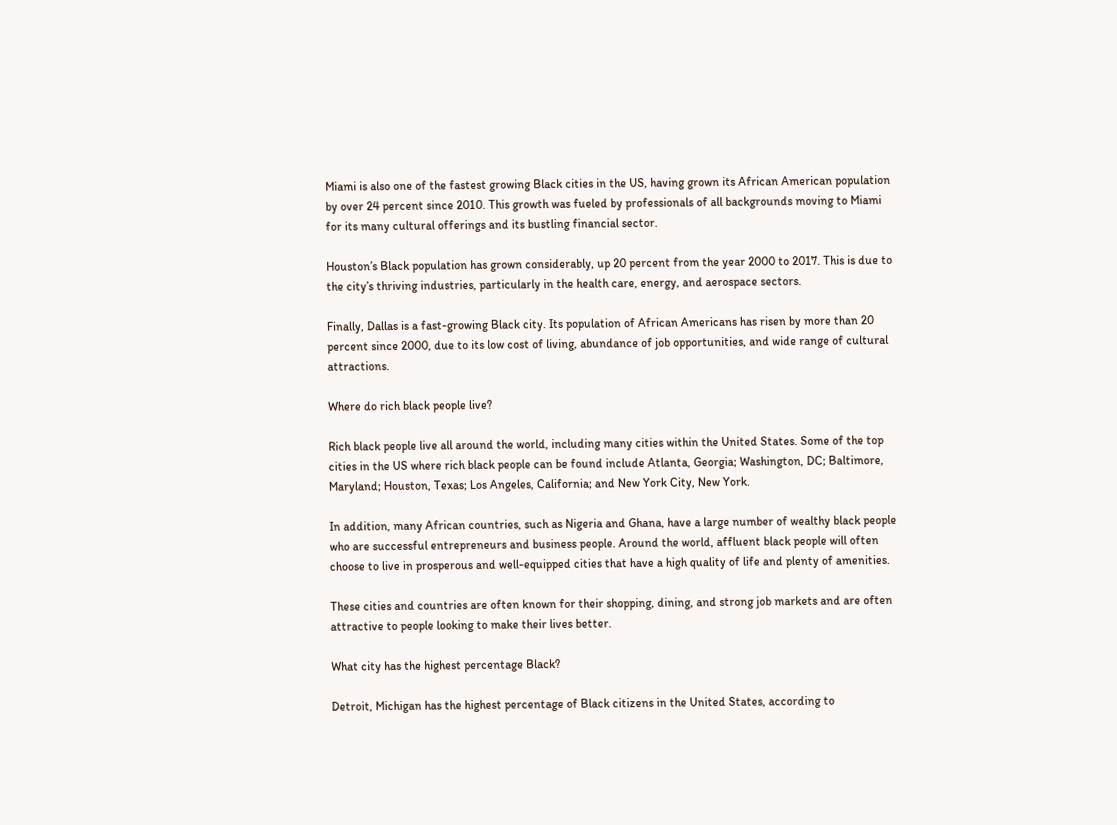Miami is also one of the fastest growing Black cities in the US, having grown its African American population by over 24 percent since 2010. This growth was fueled by professionals of all backgrounds moving to Miami for its many cultural offerings and its bustling financial sector.

Houston’s Black population has grown considerably, up 20 percent from the year 2000 to 2017. This is due to the city’s thriving industries, particularly in the health care, energy, and aerospace sectors.

Finally, Dallas is a fast-growing Black city. Its population of African Americans has risen by more than 20 percent since 2000, due to its low cost of living, abundance of job opportunities, and wide range of cultural attractions.

Where do rich black people live?

Rich black people live all around the world, including many cities within the United States. Some of the top cities in the US where rich black people can be found include Atlanta, Georgia; Washington, DC; Baltimore, Maryland; Houston, Texas; Los Angeles, California; and New York City, New York.

In addition, many African countries, such as Nigeria and Ghana, have a large number of wealthy black people who are successful entrepreneurs and business people. Around the world, affluent black people will often choose to live in prosperous and well-equipped cities that have a high quality of life and plenty of amenities.

These cities and countries are often known for their shopping, dining, and strong job markets and are often attractive to people looking to make their lives better.

What city has the highest percentage Black?

Detroit, Michigan has the highest percentage of Black citizens in the United States, according to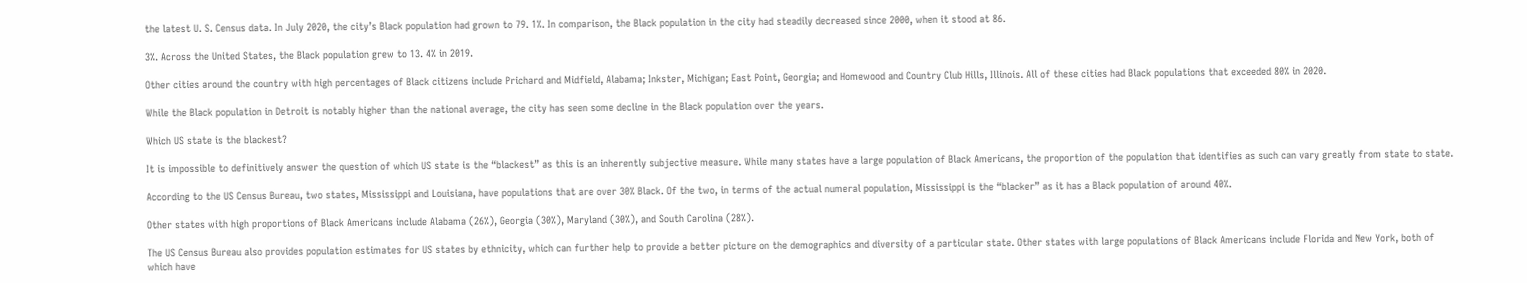the latest U. S. Census data. In July 2020, the city’s Black population had grown to 79. 1%. In comparison, the Black population in the city had steadily decreased since 2000, when it stood at 86.

3%. Across the United States, the Black population grew to 13. 4% in 2019.

Other cities around the country with high percentages of Black citizens include Prichard and Midfield, Alabama; Inkster, Michigan; East Point, Georgia; and Homewood and Country Club Hills, Illinois. All of these cities had Black populations that exceeded 80% in 2020.

While the Black population in Detroit is notably higher than the national average, the city has seen some decline in the Black population over the years.

Which US state is the blackest?

It is impossible to definitively answer the question of which US state is the “blackest” as this is an inherently subjective measure. While many states have a large population of Black Americans, the proportion of the population that identifies as such can vary greatly from state to state.

According to the US Census Bureau, two states, Mississippi and Louisiana, have populations that are over 30% Black. Of the two, in terms of the actual numeral population, Mississippi is the “blacker” as it has a Black population of around 40%.

Other states with high proportions of Black Americans include Alabama (26%), Georgia (30%), Maryland (30%), and South Carolina (28%).

The US Census Bureau also provides population estimates for US states by ethnicity, which can further help to provide a better picture on the demographics and diversity of a particular state. Other states with large populations of Black Americans include Florida and New York, both of which have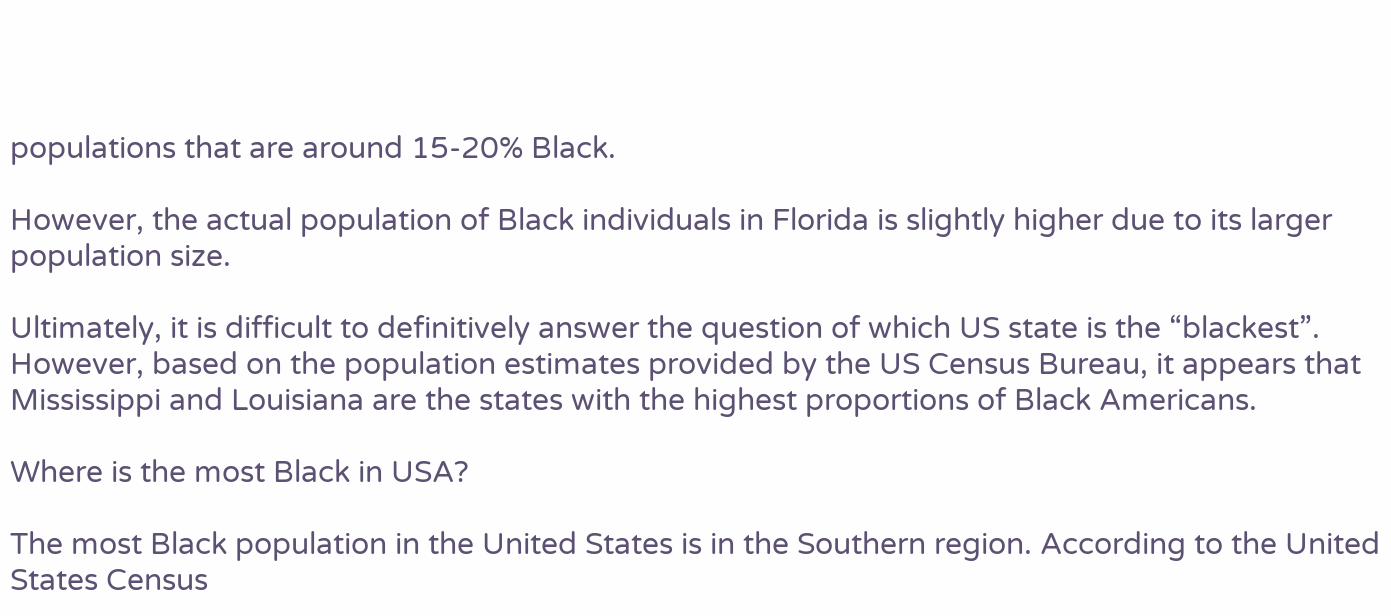populations that are around 15-20% Black.

However, the actual population of Black individuals in Florida is slightly higher due to its larger population size.

Ultimately, it is difficult to definitively answer the question of which US state is the “blackest”. However, based on the population estimates provided by the US Census Bureau, it appears that Mississippi and Louisiana are the states with the highest proportions of Black Americans.

Where is the most Black in USA?

The most Black population in the United States is in the Southern region. According to the United States Census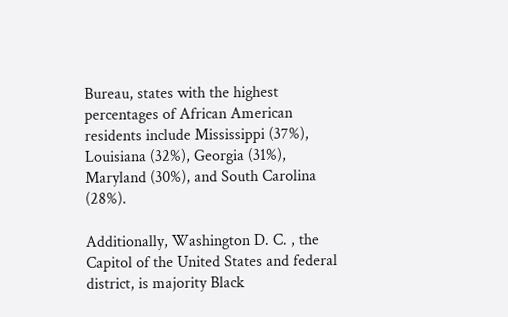Bureau, states with the highest percentages of African American residents include Mississippi (37%), Louisiana (32%), Georgia (31%), Maryland (30%), and South Carolina (28%).

Additionally, Washington D. C. , the Capitol of the United States and federal district, is majority Black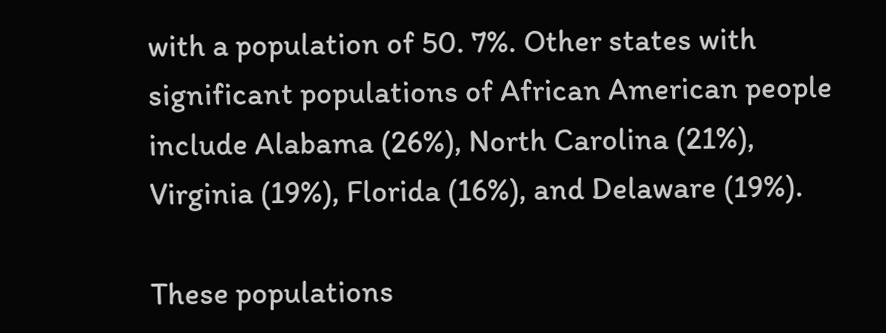with a population of 50. 7%. Other states with significant populations of African American people include Alabama (26%), North Carolina (21%), Virginia (19%), Florida (16%), and Delaware (19%).

These populations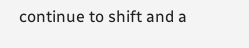continue to shift and a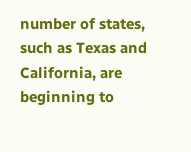number of states, such as Texas and California, are beginning to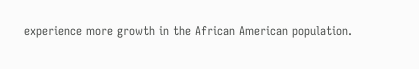experience more growth in the African American population.